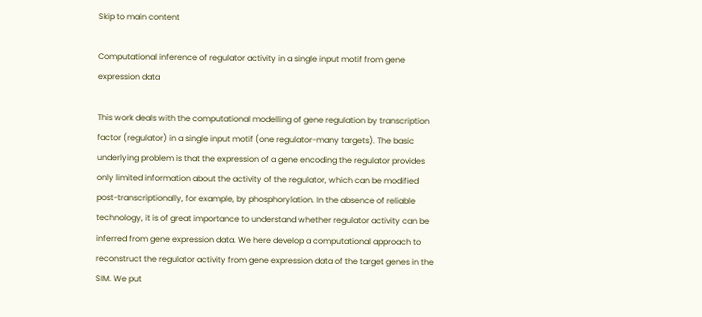Skip to main content

Computational inference of regulator activity in a single input motif from gene expression data

This work deals with the computational modelling of gene regulation by transcription factor (regulator) in a single input motif (one regulator-many targets). The basic underlying problem is that the expression of a gene encoding the regulator provides only limited information about the activity of the regulator, which can be modified post-transcriptionally, for example, by phosphorylation. In the absence of reliable technology, it is of great importance to understand whether regulator activity can be inferred from gene expression data. We here develop a computational approach to reconstruct the regulator activity from gene expression data of the target genes in the SIM. We put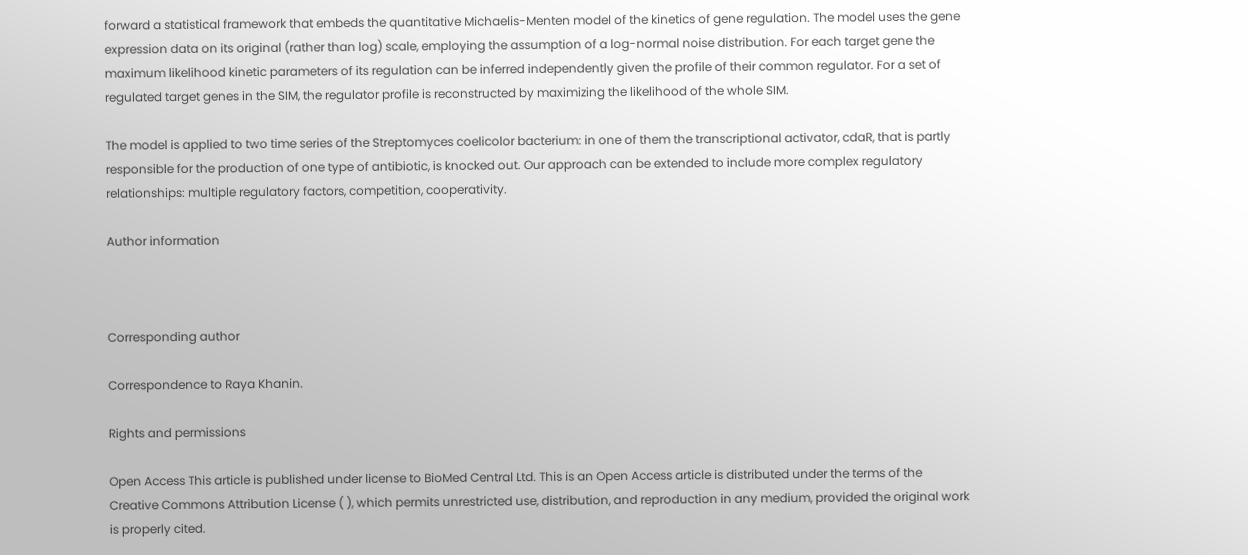forward a statistical framework that embeds the quantitative Michaelis-Menten model of the kinetics of gene regulation. The model uses the gene expression data on its original (rather than log) scale, employing the assumption of a log-normal noise distribution. For each target gene the maximum likelihood kinetic parameters of its regulation can be inferred independently given the profile of their common regulator. For a set of regulated target genes in the SIM, the regulator profile is reconstructed by maximizing the likelihood of the whole SIM.

The model is applied to two time series of the Streptomyces coelicolor bacterium: in one of them the transcriptional activator, cdaR, that is partly responsible for the production of one type of antibiotic, is knocked out. Our approach can be extended to include more complex regulatory relationships: multiple regulatory factors, competition, cooperativity.

Author information



Corresponding author

Correspondence to Raya Khanin.

Rights and permissions

Open Access This article is published under license to BioMed Central Ltd. This is an Open Access article is distributed under the terms of the Creative Commons Attribution License ( ), which permits unrestricted use, distribution, and reproduction in any medium, provided the original work is properly cited.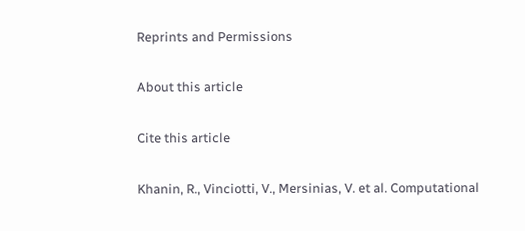Reprints and Permissions

About this article

Cite this article

Khanin, R., Vinciotti, V., Mersinias, V. et al. Computational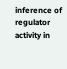inference of regulator activity in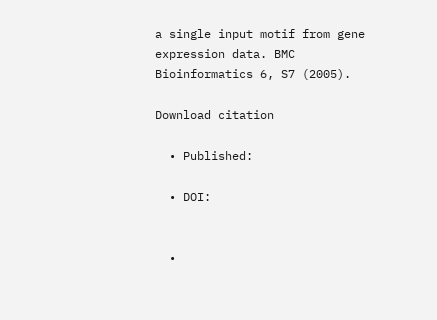a single input motif from gene expression data. BMC Bioinformatics 6, S7 (2005).

Download citation

  • Published:

  • DOI:


  •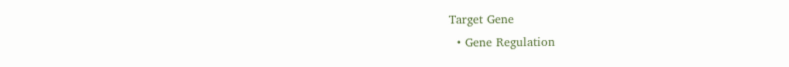Target Gene
  • Gene Regulation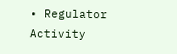• Regulator Activity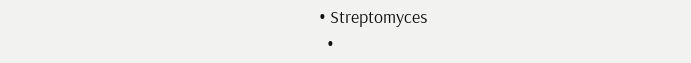• Streptomyces
  •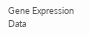Gene Expression Data